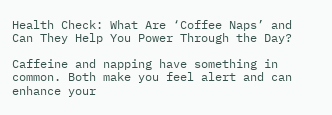Health Check: What Are ‘Coffee Naps’ and Can They Help You Power Through the Day?

Caffeine and napping have something in common. Both make you feel alert and can enhance your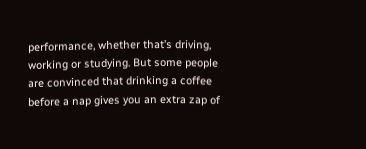performance, whether that’s driving, working or studying. But some people are convinced that drinking a coffee before a nap gives you an extra zap of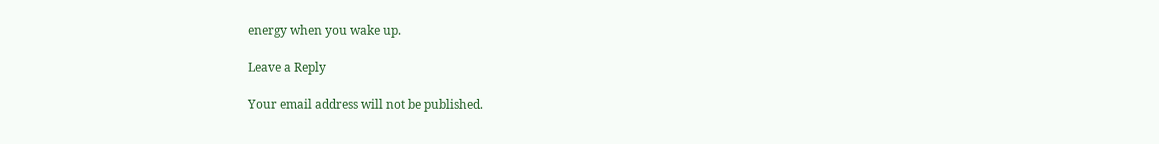energy when you wake up.

Leave a Reply

Your email address will not be published.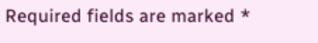Required fields are marked *